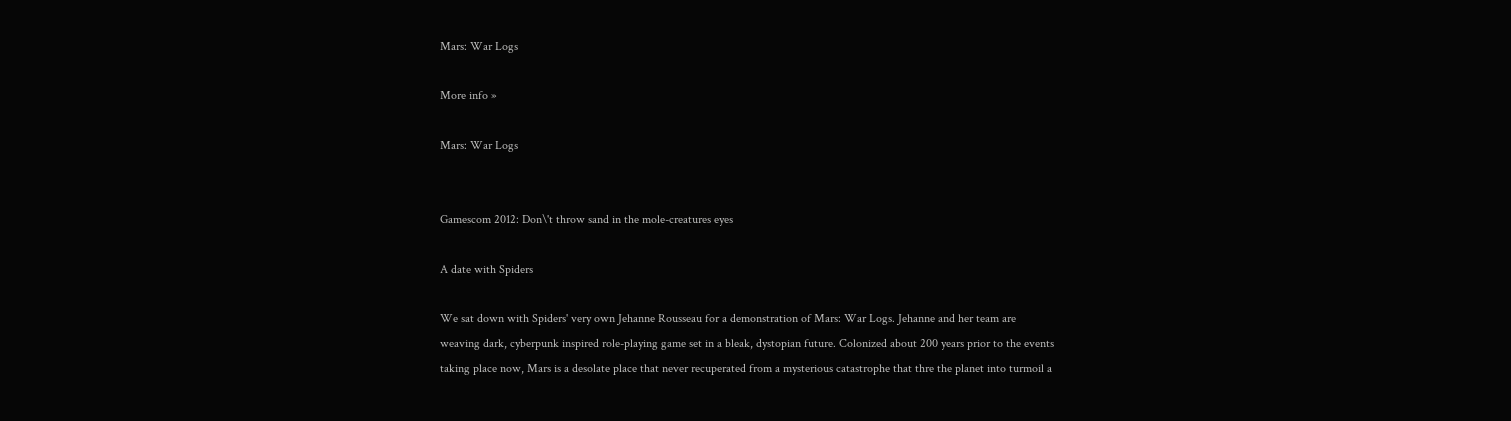Mars: War Logs

More info »

Mars: War Logs


Gamescom 2012: Don\'t throw sand in the mole-creatures eyes

A date with Spiders

We sat down with Spiders' very own Jehanne Rousseau for a demonstration of Mars: War Logs. Jehanne and her team are weaving dark, cyberpunk inspired role-playing game set in a bleak, dystopian future. Colonized about 200 years prior to the events taking place now, Mars is a desolate place that never recuperated from a mysterious catastrophe that thre the planet into turmoil a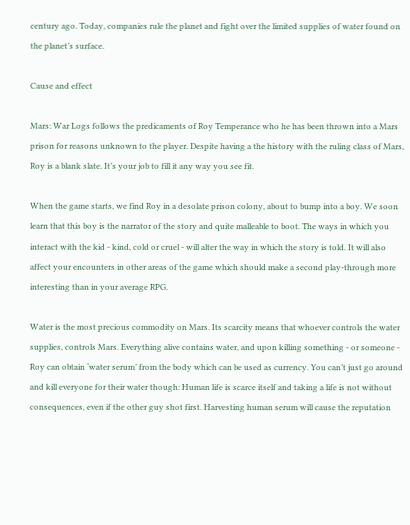century ago. Today, companies rule the planet and fight over the limited supplies of water found on the planet’s surface.

Cause and effect

Mars: War Logs follows the predicaments of Roy Temperance who he has been thrown into a Mars prison for reasons unknown to the player. Despite having a the history with the ruling class of Mars, Roy is a blank slate. It’s your job to fill it any way you see fit.

When the game starts, we find Roy in a desolate prison colony, about to bump into a boy. We soon learn that this boy is the narrator of the story and quite malleable to boot. The ways in which you interact with the kid - kind, cold or cruel - will alter the way in which the story is told. It will also affect your encounters in other areas of the game which should make a second play-through more interesting than in your average RPG.

Water is the most precious commodity on Mars. Its scarcity means that whoever controls the water supplies, controls Mars. Everything alive contains water, and upon killing something - or someone - Roy can obtain ‘water serum’ from the body which can be used as currency. You can’t just go around and kill everyone for their water though: Human life is scarce itself and taking a life is not without consequences, even if the other guy shot first. Harvesting human serum will cause the reputation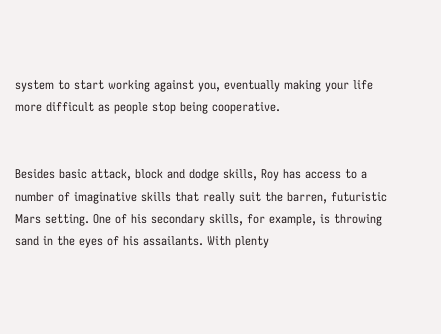system to start working against you, eventually making your life more difficult as people stop being cooperative.


Besides basic attack, block and dodge skills, Roy has access to a number of imaginative skills that really suit the barren, futuristic Mars setting. One of his secondary skills, for example, is throwing sand in the eyes of his assailants. With plenty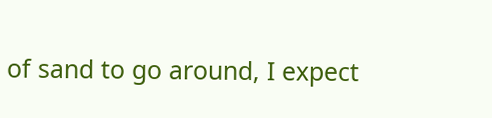of sand to go around, I expect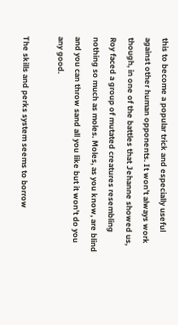this to become a popular trick and especially useful against other human opponents. It won’t always work though, in one of the battles that Jehanne showed us, Roy faced a group of mutated creatures resembling nothing so much as moles. Moles, as you know, are blind and you can throw sand all you like but it won’t do you any good.

The skills and perks system seems to borrow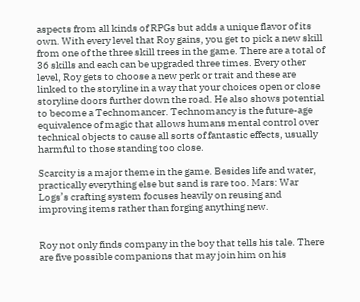aspects from all kinds of RPGs but adds a unique flavor of its own. With every level that Roy gains, you get to pick a new skill from one of the three skill trees in the game. There are a total of 36 skills and each can be upgraded three times. Every other level, Roy gets to choose a new perk or trait and these are linked to the storyline in a way that your choices open or close storyline doors further down the road. He also shows potential to become a Technomancer. Technomancy is the future-age equivalence of magic that allows humans mental control over technical objects to cause all sorts of fantastic effects, usually harmful to those standing too close.

Scarcity is a major theme in the game. Besides life and water, practically everything else but sand is rare too. Mars: War Logs’s crafting system focuses heavily on reusing and improving items rather than forging anything new.


Roy not only finds company in the boy that tells his tale. There are five possible companions that may join him on his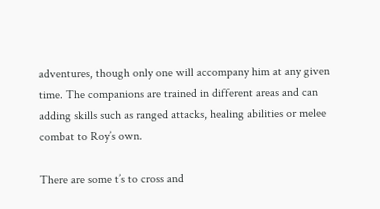adventures, though only one will accompany him at any given time. The companions are trained in different areas and can adding skills such as ranged attacks, healing abilities or melee combat to Roy’s own.

There are some t’s to cross and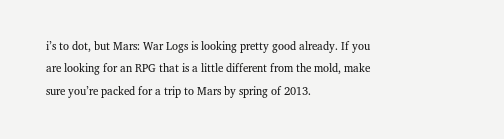i’s to dot, but Mars: War Logs is looking pretty good already. If you are looking for an RPG that is a little different from the mold, make sure you’re packed for a trip to Mars by spring of 2013.